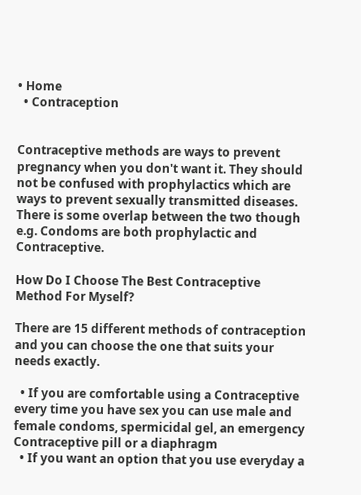• Home
  • Contraception


Contraceptive methods are ways to prevent pregnancy when you don't want it. They should not be confused with prophylactics which are ways to prevent sexually transmitted diseases. There is some overlap between the two though e.g. Condoms are both prophylactic and Contraceptive.

How Do I Choose The Best Contraceptive Method For Myself?

There are 15 different methods of contraception and you can choose the one that suits your needs exactly.

  • If you are comfortable using a Contraceptive every time you have sex you can use male and female condoms, spermicidal gel, an emergency Contraceptive pill or a diaphragm
  • If you want an option that you use everyday a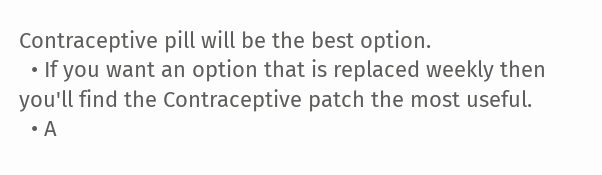Contraceptive pill will be the best option.
  • If you want an option that is replaced weekly then you'll find the Contraceptive patch the most useful.
  • A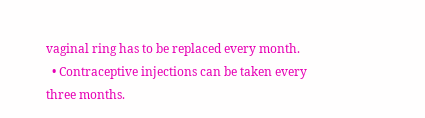vaginal ring has to be replaced every month.
  • Contraceptive injections can be taken every three months.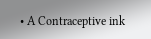• A Contraceptive ink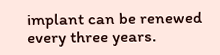implant can be renewed every three years.